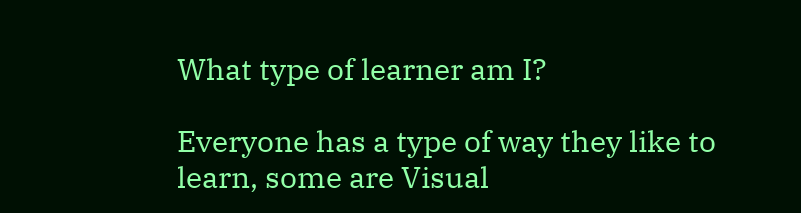What type of learner am I?

Everyone has a type of way they like to learn, some are Visual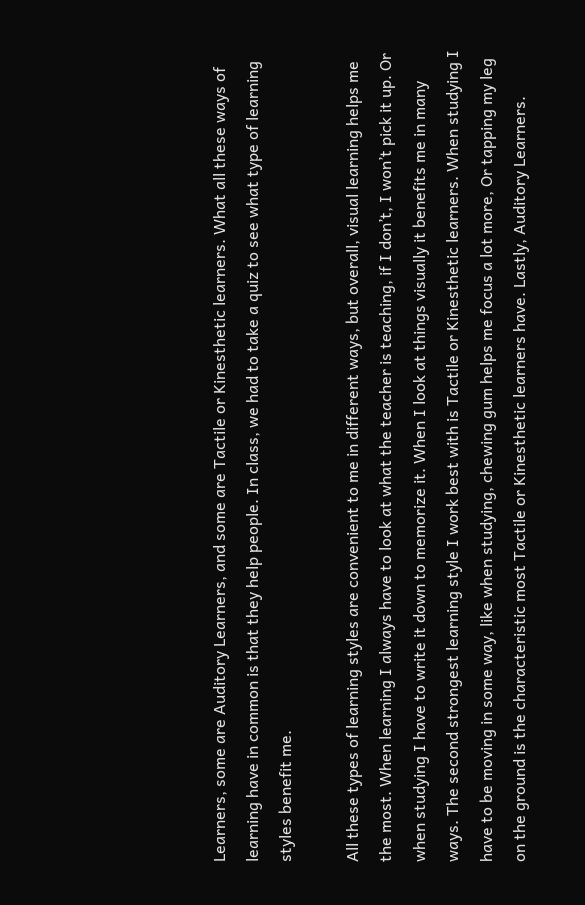Learners, some are Auditory Learners, and some are Tactile or Kinesthetic learners. What all these ways of learning have in common is that they help people. In class, we had to take a quiz to see what type of learning styles benefit me.

All these types of learning styles are convenient to me in different ways, but overall, visual learning helps me the most. When learning I always have to look at what the teacher is teaching, if I don’t, I won’t pick it up. Or when studying I have to write it down to memorize it. When I look at things visually it benefits me in many ways. The second strongest learning style I work best with is Tactile or Kinesthetic learners. When studying I have to be moving in some way, like when studying, chewing gum helps me focus a lot more, Or tapping my leg on the ground is the characteristic most Tactile or Kinesthetic learners have. Lastly, Auditory Learners.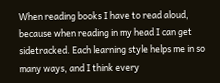When reading books I have to read aloud,  because when reading in my head I can get sidetracked. Each learning style helps me in so many ways, and I think every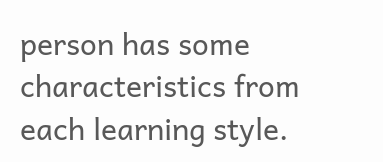person has some characteristics from each learning style.